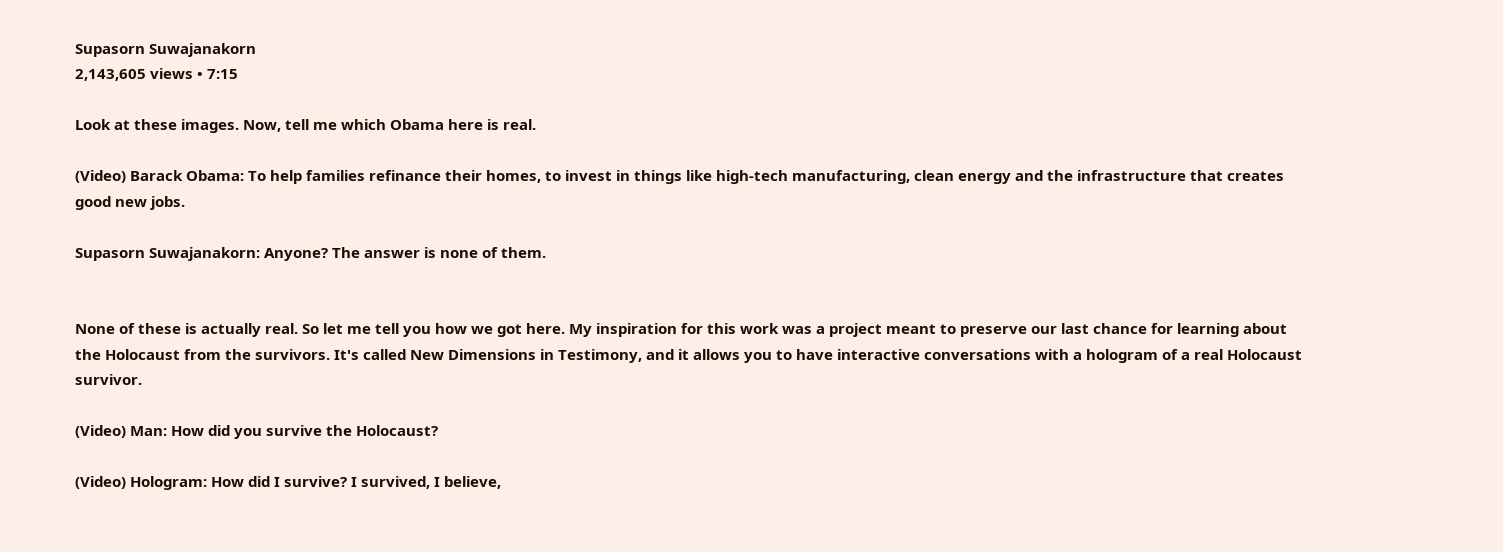Supasorn Suwajanakorn
2,143,605 views • 7:15

Look at these images. Now, tell me which Obama here is real.

(Video) Barack Obama: To help families refinance their homes, to invest in things like high-tech manufacturing, clean energy and the infrastructure that creates good new jobs.

Supasorn Suwajanakorn: Anyone? The answer is none of them.


None of these is actually real. So let me tell you how we got here. My inspiration for this work was a project meant to preserve our last chance for learning about the Holocaust from the survivors. It's called New Dimensions in Testimony, and it allows you to have interactive conversations with a hologram of a real Holocaust survivor.

(Video) Man: How did you survive the Holocaust?

(Video) Hologram: How did I survive? I survived, I believe,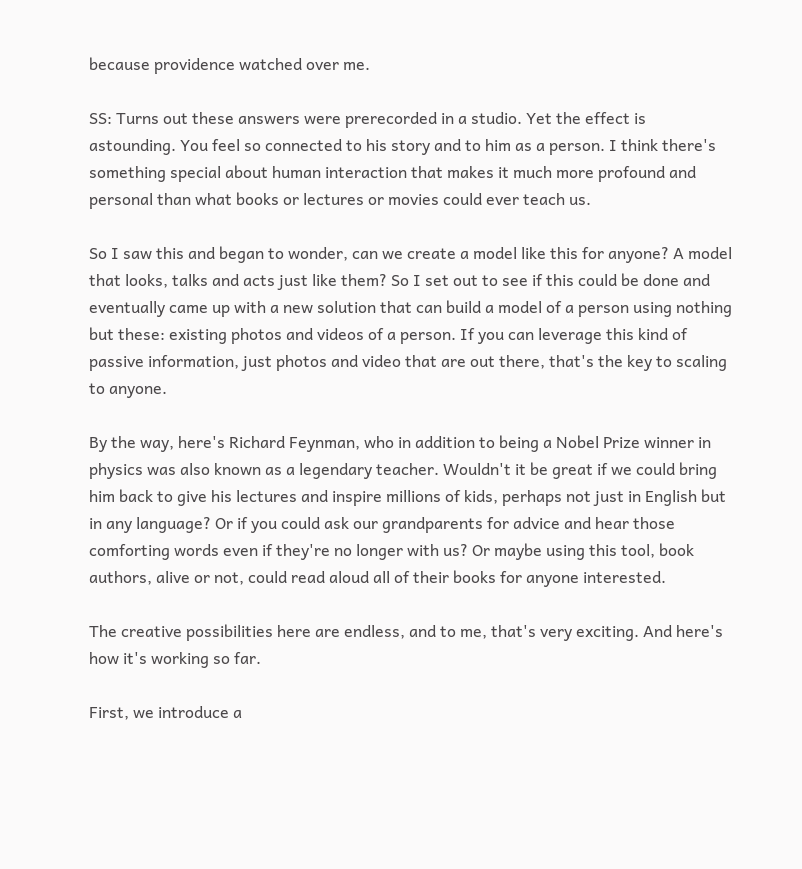because providence watched over me.

SS: Turns out these answers were prerecorded in a studio. Yet the effect is astounding. You feel so connected to his story and to him as a person. I think there's something special about human interaction that makes it much more profound and personal than what books or lectures or movies could ever teach us.

So I saw this and began to wonder, can we create a model like this for anyone? A model that looks, talks and acts just like them? So I set out to see if this could be done and eventually came up with a new solution that can build a model of a person using nothing but these: existing photos and videos of a person. If you can leverage this kind of passive information, just photos and video that are out there, that's the key to scaling to anyone.

By the way, here's Richard Feynman, who in addition to being a Nobel Prize winner in physics was also known as a legendary teacher. Wouldn't it be great if we could bring him back to give his lectures and inspire millions of kids, perhaps not just in English but in any language? Or if you could ask our grandparents for advice and hear those comforting words even if they're no longer with us? Or maybe using this tool, book authors, alive or not, could read aloud all of their books for anyone interested.

The creative possibilities here are endless, and to me, that's very exciting. And here's how it's working so far.

First, we introduce a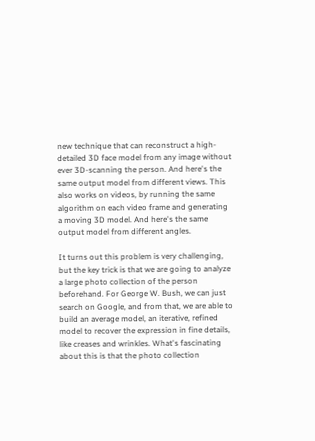new technique that can reconstruct a high-detailed 3D face model from any image without ever 3D-scanning the person. And here's the same output model from different views. This also works on videos, by running the same algorithm on each video frame and generating a moving 3D model. And here's the same output model from different angles.

It turns out this problem is very challenging, but the key trick is that we are going to analyze a large photo collection of the person beforehand. For George W. Bush, we can just search on Google, and from that, we are able to build an average model, an iterative, refined model to recover the expression in fine details, like creases and wrinkles. What's fascinating about this is that the photo collection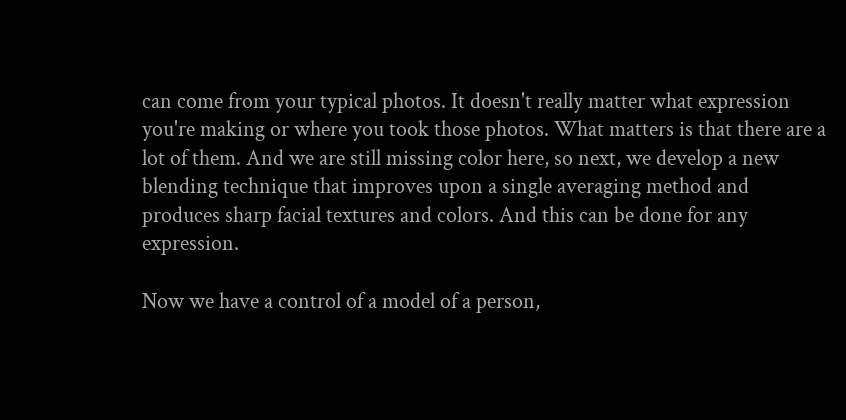can come from your typical photos. It doesn't really matter what expression you're making or where you took those photos. What matters is that there are a lot of them. And we are still missing color here, so next, we develop a new blending technique that improves upon a single averaging method and produces sharp facial textures and colors. And this can be done for any expression.

Now we have a control of a model of a person,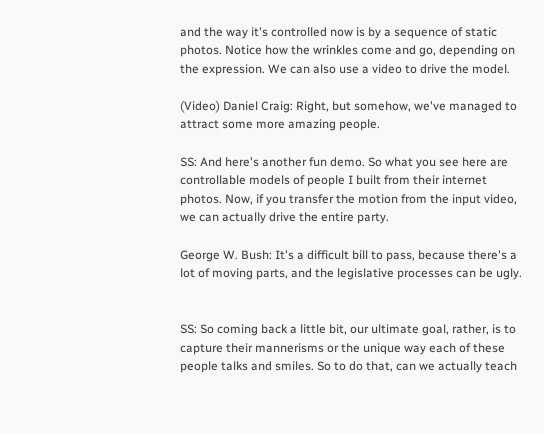and the way it's controlled now is by a sequence of static photos. Notice how the wrinkles come and go, depending on the expression. We can also use a video to drive the model.

(Video) Daniel Craig: Right, but somehow, we've managed to attract some more amazing people.

SS: And here's another fun demo. So what you see here are controllable models of people I built from their internet photos. Now, if you transfer the motion from the input video, we can actually drive the entire party.

George W. Bush: It's a difficult bill to pass, because there's a lot of moving parts, and the legislative processes can be ugly.


SS: So coming back a little bit, our ultimate goal, rather, is to capture their mannerisms or the unique way each of these people talks and smiles. So to do that, can we actually teach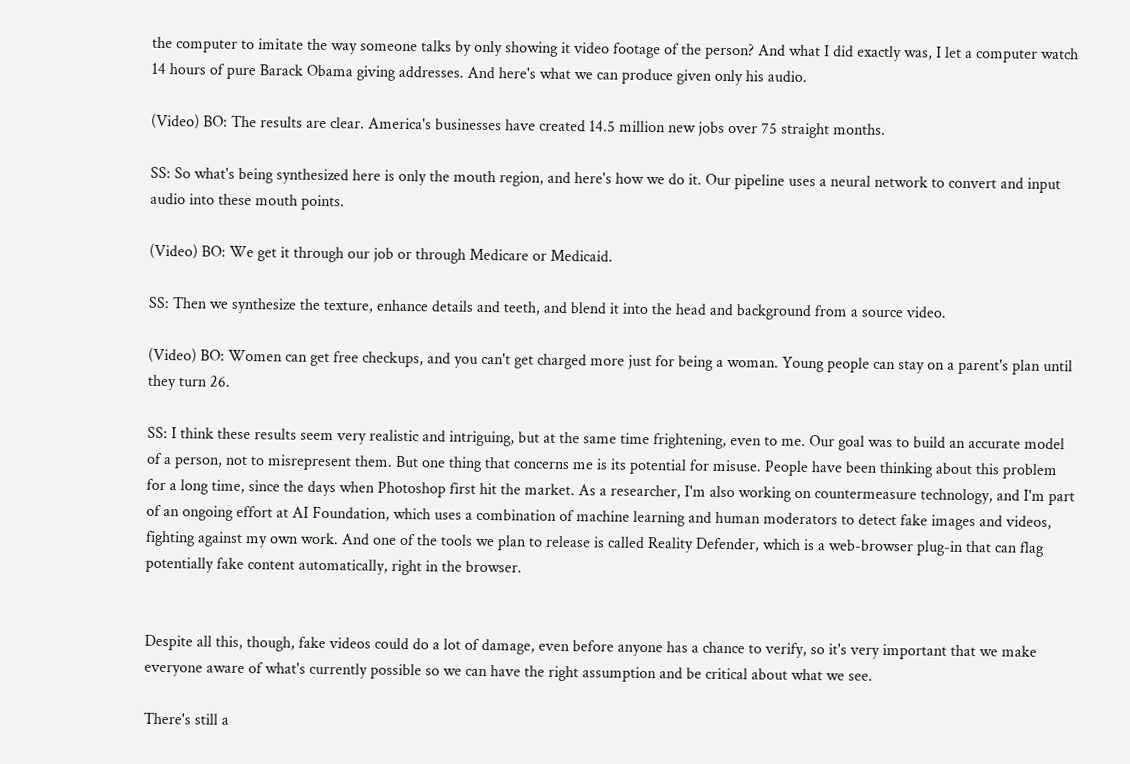the computer to imitate the way someone talks by only showing it video footage of the person? And what I did exactly was, I let a computer watch 14 hours of pure Barack Obama giving addresses. And here's what we can produce given only his audio.

(Video) BO: The results are clear. America's businesses have created 14.5 million new jobs over 75 straight months.

SS: So what's being synthesized here is only the mouth region, and here's how we do it. Our pipeline uses a neural network to convert and input audio into these mouth points.

(Video) BO: We get it through our job or through Medicare or Medicaid.

SS: Then we synthesize the texture, enhance details and teeth, and blend it into the head and background from a source video.

(Video) BO: Women can get free checkups, and you can't get charged more just for being a woman. Young people can stay on a parent's plan until they turn 26.

SS: I think these results seem very realistic and intriguing, but at the same time frightening, even to me. Our goal was to build an accurate model of a person, not to misrepresent them. But one thing that concerns me is its potential for misuse. People have been thinking about this problem for a long time, since the days when Photoshop first hit the market. As a researcher, I'm also working on countermeasure technology, and I'm part of an ongoing effort at AI Foundation, which uses a combination of machine learning and human moderators to detect fake images and videos, fighting against my own work. And one of the tools we plan to release is called Reality Defender, which is a web-browser plug-in that can flag potentially fake content automatically, right in the browser.


Despite all this, though, fake videos could do a lot of damage, even before anyone has a chance to verify, so it's very important that we make everyone aware of what's currently possible so we can have the right assumption and be critical about what we see.

There's still a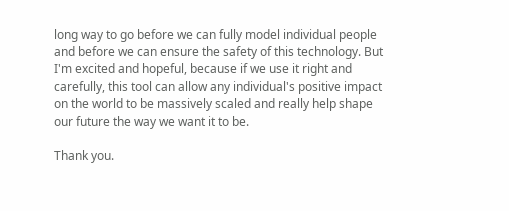long way to go before we can fully model individual people and before we can ensure the safety of this technology. But I'm excited and hopeful, because if we use it right and carefully, this tool can allow any individual's positive impact on the world to be massively scaled and really help shape our future the way we want it to be.

Thank you.